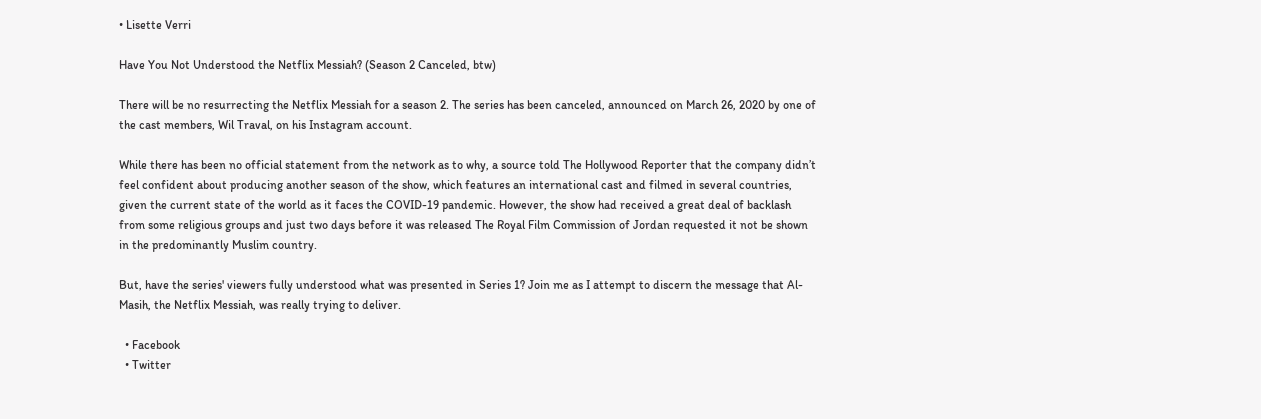• Lisette Verri

Have You Not Understood the Netflix Messiah? (Season 2 Canceled, btw)

There will be no resurrecting the Netflix Messiah for a season 2. The series has been canceled, announced on March 26, 2020 by one of the cast members, Wil Traval, on his Instagram account.

While there has been no official statement from the network as to why, a source told The Hollywood Reporter that the company didn’t feel confident about producing another season of the show, which features an international cast and filmed in several countries, given the current state of the world as it faces the COVID-19 pandemic. However, the show had received a great deal of backlash from some religious groups and just two days before it was released The Royal Film Commission of Jordan requested it not be shown in the predominantly Muslim country.

But, have the series' viewers fully understood what was presented in Series 1? Join me as I attempt to discern the message that Al-Masih, the Netflix Messiah, was really trying to deliver.

  • Facebook
  • Twitter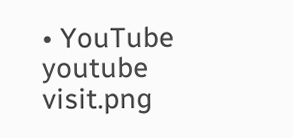• YouTube
youtube visit.png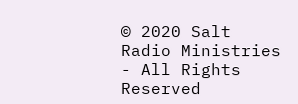© 2020 Salt Radio Ministries - All Rights Reserved